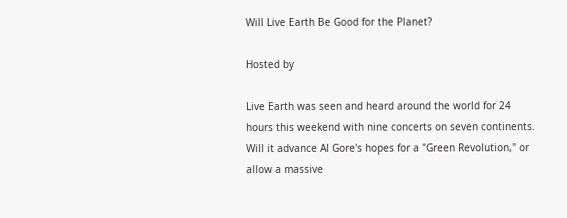Will Live Earth Be Good for the Planet?

Hosted by

Live Earth was seen and heard around the world for 24 hours this weekend with nine concerts on seven continents. Will it advance Al Gore's hopes for a "Green Revolution," or allow a massive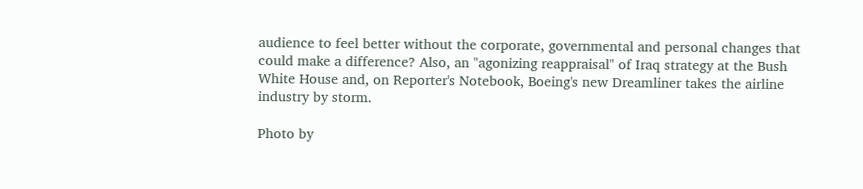audience to feel better without the corporate, governmental and personal changes that could make a difference? Also, an "agonizing reappraisal" of Iraq strategy at the Bush White House and, on Reporter's Notebook, Boeing's new Dreamliner takes the airline industry by storm.

Photo by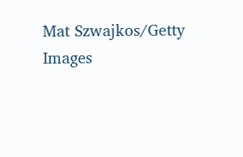Mat Szwajkos/Getty Images